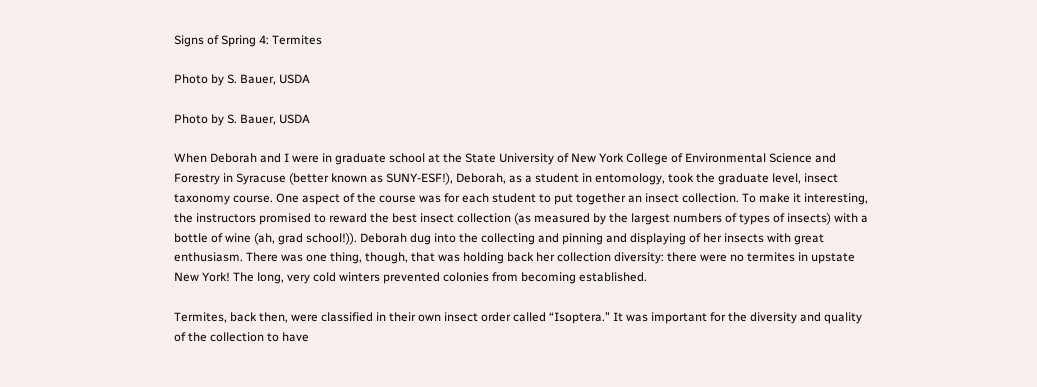Signs of Spring 4: Termites

Photo by S. Bauer, USDA

Photo by S. Bauer, USDA

When Deborah and I were in graduate school at the State University of New York College of Environmental Science and Forestry in Syracuse (better known as SUNY-ESF!), Deborah, as a student in entomology, took the graduate level, insect taxonomy course. One aspect of the course was for each student to put together an insect collection. To make it interesting, the instructors promised to reward the best insect collection (as measured by the largest numbers of types of insects) with a bottle of wine (ah, grad school!)). Deborah dug into the collecting and pinning and displaying of her insects with great enthusiasm. There was one thing, though, that was holding back her collection diversity: there were no termites in upstate New York! The long, very cold winters prevented colonies from becoming established.

Termites, back then, were classified in their own insect order called “Isoptera.” It was important for the diversity and quality of the collection to have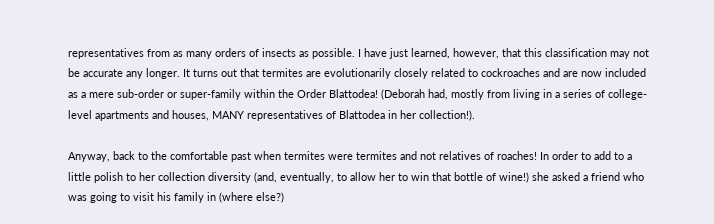representatives from as many orders of insects as possible. I have just learned, however, that this classification may not be accurate any longer. It turns out that termites are evolutionarily closely related to cockroaches and are now included as a mere sub-order or super-family within the Order Blattodea! (Deborah had, mostly from living in a series of college-level apartments and houses, MANY representatives of Blattodea in her collection!).

Anyway, back to the comfortable past when termites were termites and not relatives of roaches! In order to add to a little polish to her collection diversity (and, eventually, to allow her to win that bottle of wine!) she asked a friend who was going to visit his family in (where else?)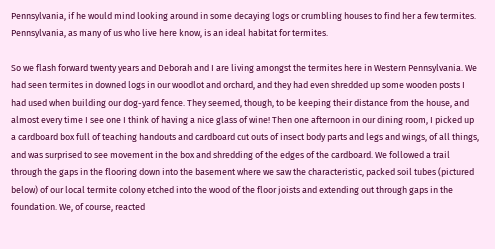Pennsylvania, if he would mind looking around in some decaying logs or crumbling houses to find her a few termites. Pennsylvania, as many of us who live here know, is an ideal habitat for termites.

So we flash forward twenty years and Deborah and I are living amongst the termites here in Western Pennsylvania. We had seen termites in downed logs in our woodlot and orchard, and they had even shredded up some wooden posts I had used when building our dog-yard fence. They seemed, though, to be keeping their distance from the house, and almost every time I see one I think of having a nice glass of wine! Then one afternoon in our dining room, I picked up a cardboard box full of teaching handouts and cardboard cut outs of insect body parts and legs and wings, of all things, and was surprised to see movement in the box and shredding of the edges of the cardboard. We followed a trail through the gaps in the flooring down into the basement where we saw the characteristic, packed soil tubes (pictured below) of our local termite colony etched into the wood of the floor joists and extending out through gaps in the foundation. We, of course, reacted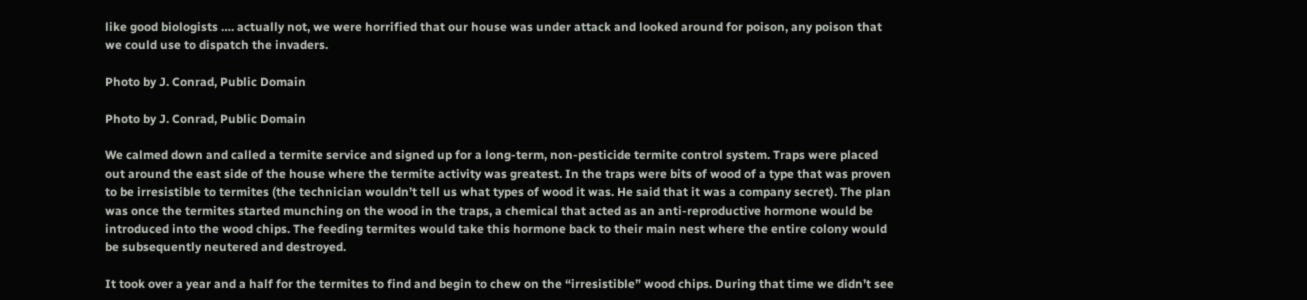like good biologists …. actually not, we were horrified that our house was under attack and looked around for poison, any poison that we could use to dispatch the invaders.

Photo by J. Conrad, Public Domain

Photo by J. Conrad, Public Domain

We calmed down and called a termite service and signed up for a long-term, non-pesticide termite control system. Traps were placed out around the east side of the house where the termite activity was greatest. In the traps were bits of wood of a type that was proven to be irresistible to termites (the technician wouldn’t tell us what types of wood it was. He said that it was a company secret). The plan was once the termites started munching on the wood in the traps, a chemical that acted as an anti-reproductive hormone would be introduced into the wood chips. The feeding termites would take this hormone back to their main nest where the entire colony would be subsequently neutered and destroyed.

It took over a year and a half for the termites to find and begin to chew on the “irresistible” wood chips. During that time we didn’t see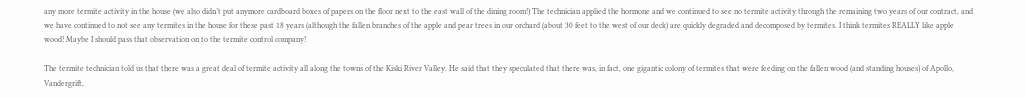any more termite activity in the house (we also didn’t put anymore cardboard boxes of papers on the floor next to the east wall of the dining room!) The technician applied the hormone and we continued to see no termite activity through the remaining two years of our contract, and we have continued to not see any termites in the house for these past 18 years (although the fallen branches of the apple and pear trees in our orchard (about 30 feet to the west of our deck) are quickly degraded and decomposed by termites. I think termites REALLY like apple wood! Maybe I should pass that observation on to the termite control company!

The termite technician told us that there was a great deal of termite activity all along the towns of the Kiski River Valley. He said that they speculated that there was, in fact, one gigantic colony of termites that were feeding on the fallen wood (and standing houses) of Apollo, Vandergrift,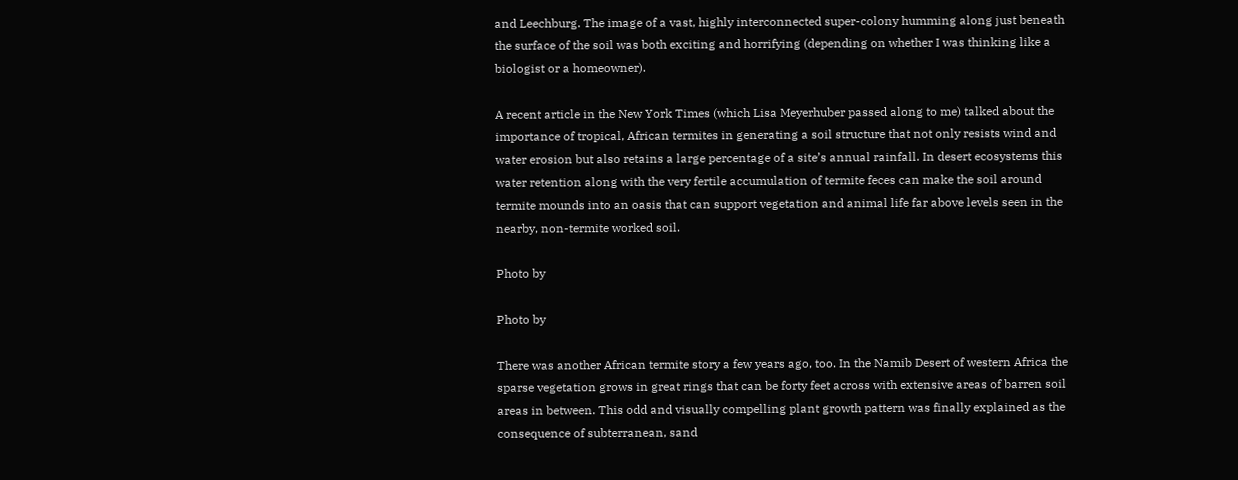and Leechburg. The image of a vast, highly interconnected super-colony humming along just beneath the surface of the soil was both exciting and horrifying (depending on whether I was thinking like a biologist or a homeowner).

A recent article in the New York Times (which Lisa Meyerhuber passed along to me) talked about the importance of tropical, African termites in generating a soil structure that not only resists wind and water erosion but also retains a large percentage of a site’s annual rainfall. In desert ecosystems this water retention along with the very fertile accumulation of termite feces can make the soil around termite mounds into an oasis that can support vegetation and animal life far above levels seen in the nearby, non-termite worked soil.

Photo by

Photo by

There was another African termite story a few years ago, too. In the Namib Desert of western Africa the sparse vegetation grows in great rings that can be forty feet across with extensive areas of barren soil areas in between. This odd and visually compelling plant growth pattern was finally explained as the consequence of subterranean, sand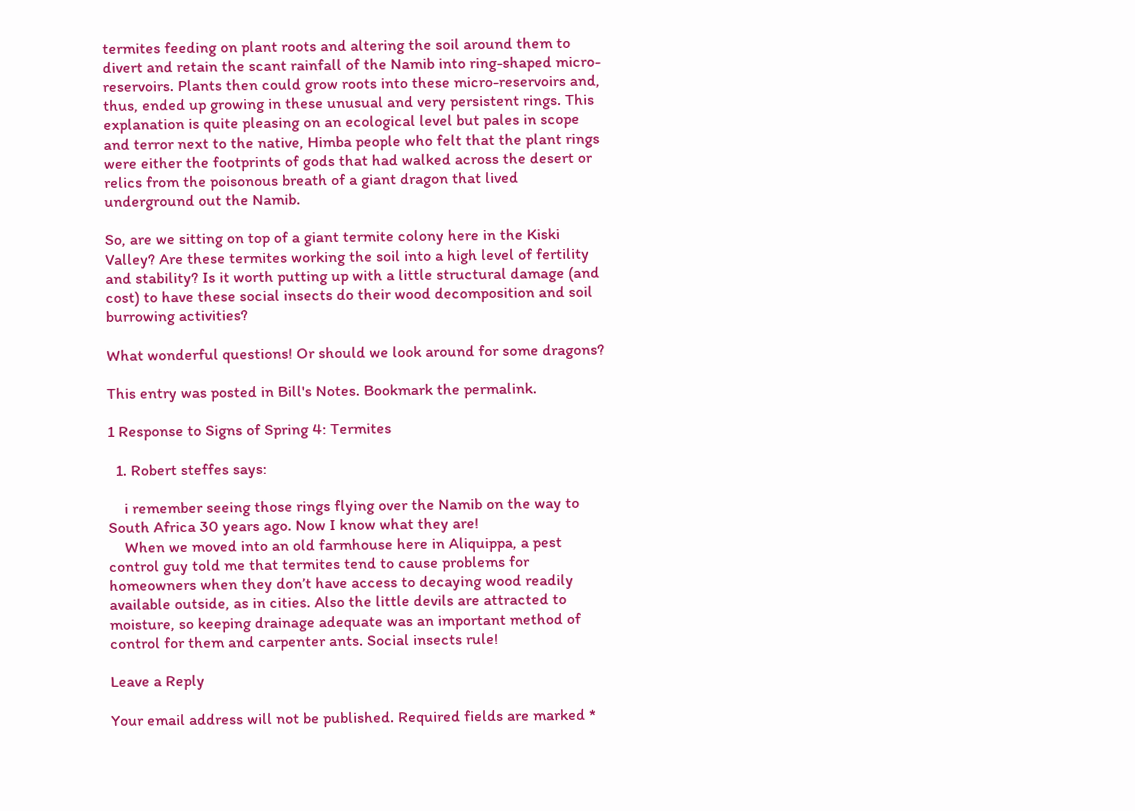termites feeding on plant roots and altering the soil around them to divert and retain the scant rainfall of the Namib into ring-shaped micro-reservoirs. Plants then could grow roots into these micro-reservoirs and, thus, ended up growing in these unusual and very persistent rings. This explanation is quite pleasing on an ecological level but pales in scope and terror next to the native, Himba people who felt that the plant rings were either the footprints of gods that had walked across the desert or relics from the poisonous breath of a giant dragon that lived underground out the Namib.

So, are we sitting on top of a giant termite colony here in the Kiski Valley? Are these termites working the soil into a high level of fertility and stability? Is it worth putting up with a little structural damage (and cost) to have these social insects do their wood decomposition and soil burrowing activities?

What wonderful questions! Or should we look around for some dragons?

This entry was posted in Bill's Notes. Bookmark the permalink.

1 Response to Signs of Spring 4: Termites

  1. Robert steffes says:

    i remember seeing those rings flying over the Namib on the way to South Africa 30 years ago. Now I know what they are!
    When we moved into an old farmhouse here in Aliquippa, a pest control guy told me that termites tend to cause problems for homeowners when they don’t have access to decaying wood readily available outside, as in cities. Also the little devils are attracted to moisture, so keeping drainage adequate was an important method of control for them and carpenter ants. Social insects rule!

Leave a Reply

Your email address will not be published. Required fields are marked *